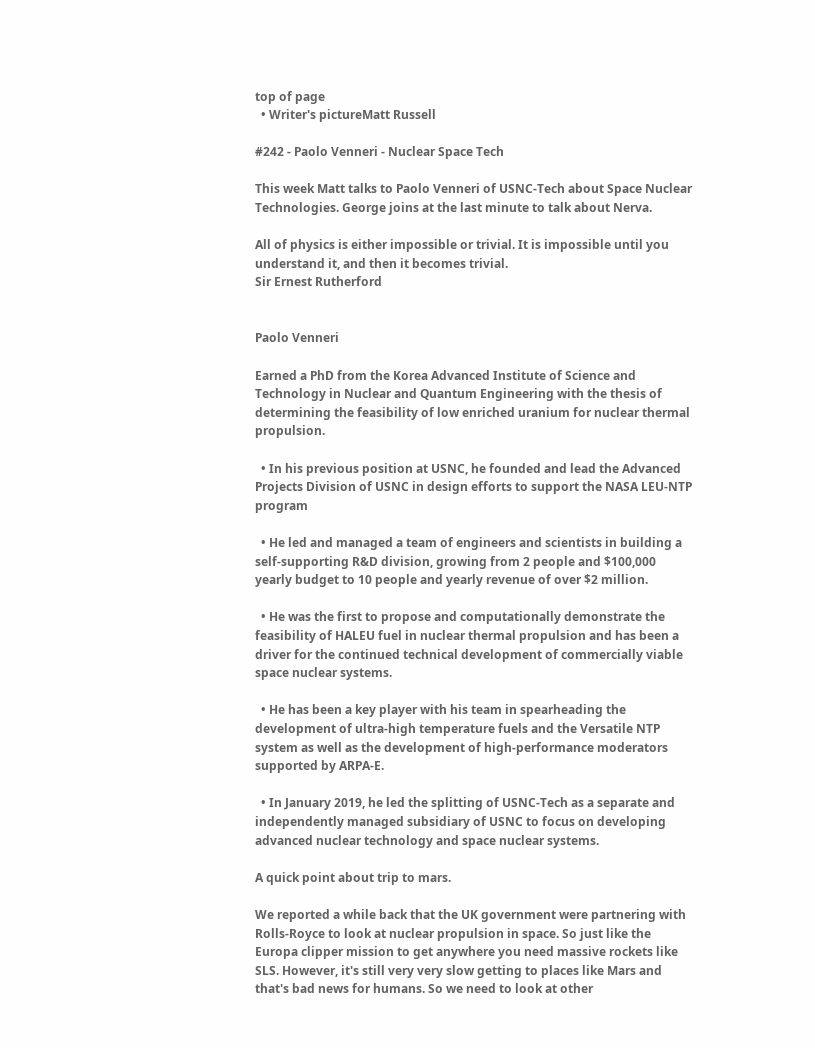top of page
  • Writer's pictureMatt Russell

#242 - Paolo Venneri - Nuclear Space Tech

This week Matt talks to Paolo Venneri of USNC-Tech about Space Nuclear Technologies. George joins at the last minute to talk about Nerva.

All of physics is either impossible or trivial. It is impossible until you understand it, and then it becomes trivial.
Sir Ernest Rutherford


Paolo Venneri

Earned a PhD from the Korea Advanced Institute of Science and Technology in Nuclear and Quantum Engineering with the thesis of determining the feasibility of low enriched uranium for nuclear thermal propulsion.

  • In his previous position at USNC, he founded and lead the Advanced Projects Division of USNC in design efforts to support the NASA LEU-NTP program

  • He led and managed a team of engineers and scientists in building a self-supporting R&D division, growing from 2 people and $100,000 yearly budget to 10 people and yearly revenue of over $2 million.

  • He was the first to propose and computationally demonstrate the feasibility of HALEU fuel in nuclear thermal propulsion and has been a driver for the continued technical development of commercially viable space nuclear systems.

  • He has been a key player with his team in spearheading the development of ultra-high temperature fuels and the Versatile NTP system as well as the development of high-performance moderators supported by ARPA-E.

  • In January 2019, he led the splitting of USNC-Tech as a separate and independently managed subsidiary of USNC to focus on developing advanced nuclear technology and space nuclear systems.

A quick point about trip to mars.

We reported a while back that the UK government were partnering with Rolls-Royce to look at nuclear propulsion in space. So just like the Europa clipper mission to get anywhere you need massive rockets like SLS. However, it's still very very slow getting to places like Mars and that's bad news for humans. So we need to look at other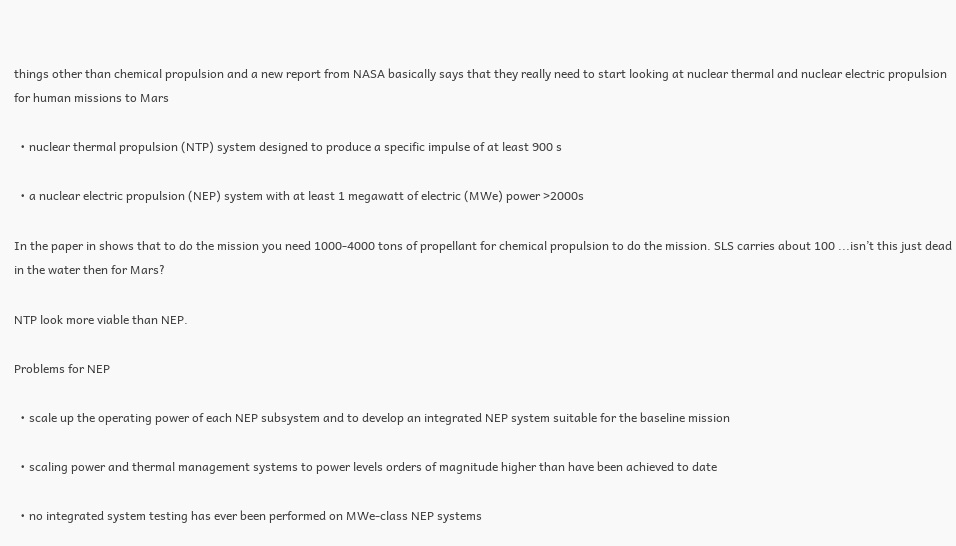things other than chemical propulsion and a new report from NASA basically says that they really need to start looking at nuclear thermal and nuclear electric propulsion for human missions to Mars

  • nuclear thermal propulsion (NTP) system designed to produce a specific impulse of at least 900 s

  • a nuclear electric propulsion (NEP) system with at least 1 megawatt of electric (MWe) power >2000s

In the paper in shows that to do the mission you need 1000-4000 tons of propellant for chemical propulsion to do the mission. SLS carries about 100 ...isn’t this just dead in the water then for Mars?

NTP look more viable than NEP.

Problems for NEP

  • scale up the operating power of each NEP subsystem and to develop an integrated NEP system suitable for the baseline mission

  • scaling power and thermal management systems to power levels orders of magnitude higher than have been achieved to date

  • no integrated system testing has ever been performed on MWe-class NEP systems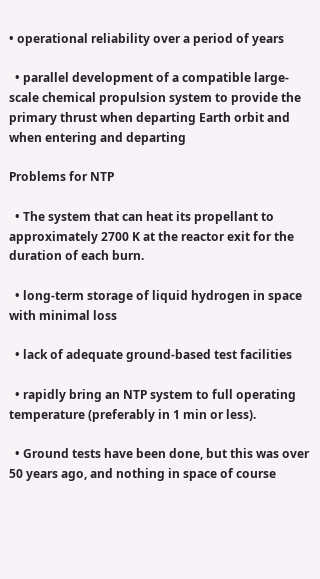• operational reliability over a period of years

  • parallel development of a compatible large-scale chemical propulsion system to provide the primary thrust when departing Earth orbit and when entering and departing

Problems for NTP

  • The system that can heat its propellant to approximately 2700 K at the reactor exit for the duration of each burn.

  • long-term storage of liquid hydrogen in space with minimal loss

  • lack of adequate ground-based test facilities

  • rapidly bring an NTP system to full operating temperature (preferably in 1 min or less).

  • Ground tests have been done, but this was over 50 years ago, and nothing in space of course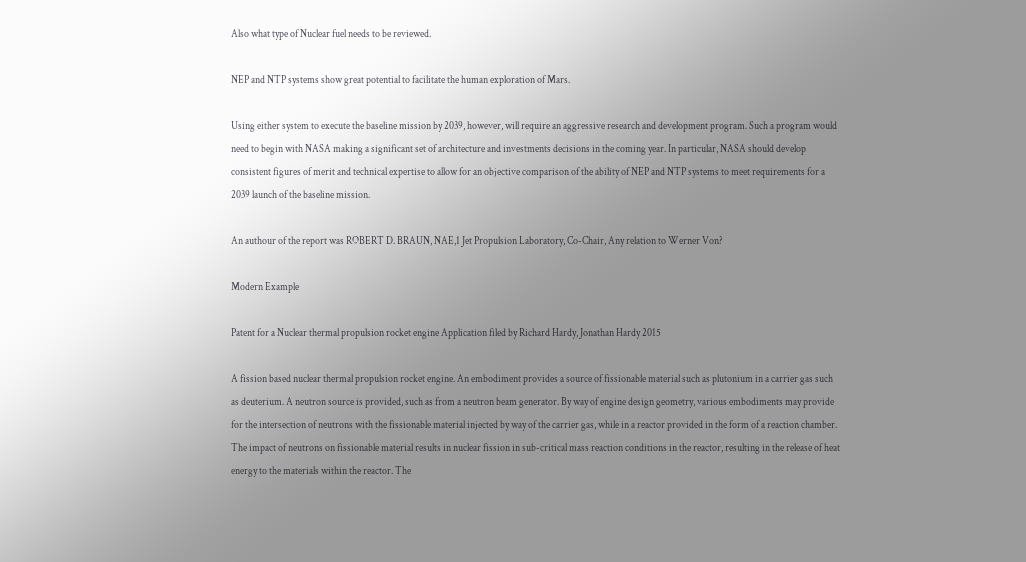Also what type of Nuclear fuel needs to be reviewed.

NEP and NTP systems show great potential to facilitate the human exploration of Mars.

Using either system to execute the baseline mission by 2039, however, will require an aggressive research and development program. Such a program would need to begin with NASA making a significant set of architecture and investments decisions in the coming year. In particular, NASA should develop consistent figures of merit and technical expertise to allow for an objective comparison of the ability of NEP and NTP systems to meet requirements for a 2039 launch of the baseline mission.

An authour of the report was ROBERT D. BRAUN, NAE,1 Jet Propulsion Laboratory, Co-Chair, Any relation to Werner Von?

Modern Example

Patent for a Nuclear thermal propulsion rocket engine Application filed by Richard Hardy, Jonathan Hardy 2015

A fission based nuclear thermal propulsion rocket engine. An embodiment provides a source of fissionable material such as plutonium in a carrier gas such as deuterium. A neutron source is provided, such as from a neutron beam generator. By way of engine design geometry, various embodiments may provide for the intersection of neutrons with the fissionable material injected by way of the carrier gas, while in a reactor provided in the form of a reaction chamber. The impact of neutrons on fissionable material results in nuclear fission in sub-critical mass reaction conditions in the reactor, resulting in the release of heat energy to the materials within the reactor. The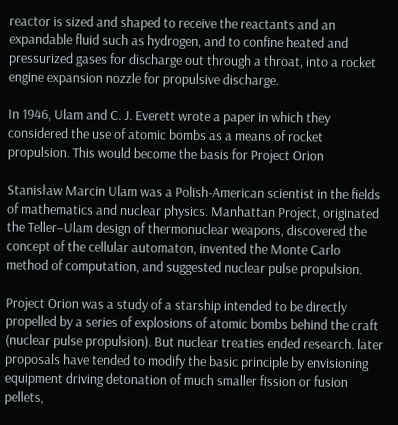reactor is sized and shaped to receive the reactants and an expandable fluid such as hydrogen, and to confine heated and pressurized gases for discharge out through a throat, into a rocket engine expansion nozzle for propulsive discharge.

In 1946, Ulam and C. J. Everett wrote a paper in which they considered the use of atomic bombs as a means of rocket propulsion. This would become the basis for Project Orion

Stanisław Marcin Ulam was a Polish-American scientist in the fields of mathematics and nuclear physics. Manhattan Project, originated the Teller–Ulam design of thermonuclear weapons, discovered the concept of the cellular automaton, invented the Monte Carlo method of computation, and suggested nuclear pulse propulsion.

Project Orion was a study of a starship intended to be directly propelled by a series of explosions of atomic bombs behind the craft (nuclear pulse propulsion). But nuclear treaties ended research. later proposals have tended to modify the basic principle by envisioning equipment driving detonation of much smaller fission or fusion pellets,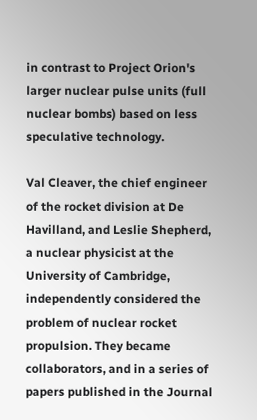in contrast to Project Orion's larger nuclear pulse units (full nuclear bombs) based on less speculative technology.

Val Cleaver, the chief engineer of the rocket division at De Havilland, and Leslie Shepherd, a nuclear physicist at the University of Cambridge, independently considered the problem of nuclear rocket propulsion. They became collaborators, and in a series of papers published in the Journal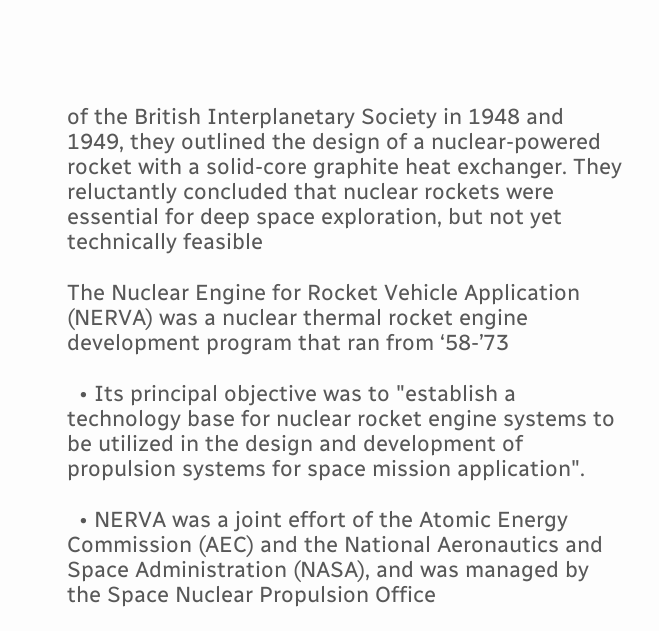of the British Interplanetary Society in 1948 and 1949, they outlined the design of a nuclear-powered rocket with a solid-core graphite heat exchanger. They reluctantly concluded that nuclear rockets were essential for deep space exploration, but not yet technically feasible

The Nuclear Engine for Rocket Vehicle Application (NERVA) was a nuclear thermal rocket engine development program that ran from ‘58-’73

  • Its principal objective was to "establish a technology base for nuclear rocket engine systems to be utilized in the design and development of propulsion systems for space mission application".

  • NERVA was a joint effort of the Atomic Energy Commission (AEC) and the National Aeronautics and Space Administration (NASA), and was managed by the Space Nuclear Propulsion Office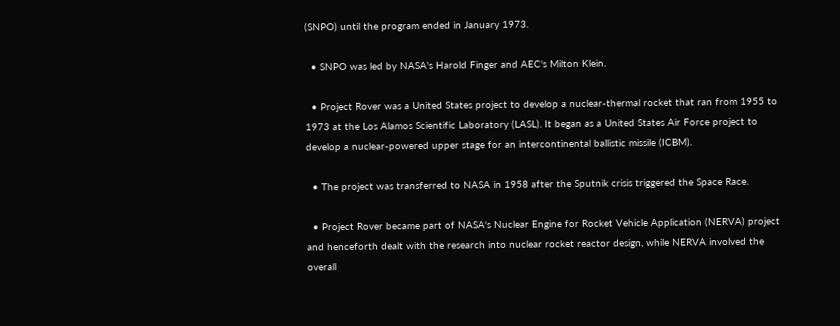(SNPO) until the program ended in January 1973.

  • SNPO was led by NASA's Harold Finger and AEC's Milton Klein.

  • Project Rover was a United States project to develop a nuclear-thermal rocket that ran from 1955 to 1973 at the Los Alamos Scientific Laboratory (LASL). It began as a United States Air Force project to develop a nuclear-powered upper stage for an intercontinental ballistic missile (ICBM).

  • The project was transferred to NASA in 1958 after the Sputnik crisis triggered the Space Race.

  • Project Rover became part of NASA's Nuclear Engine for Rocket Vehicle Application (NERVA) project and henceforth dealt with the research into nuclear rocket reactor design, while NERVA involved the overall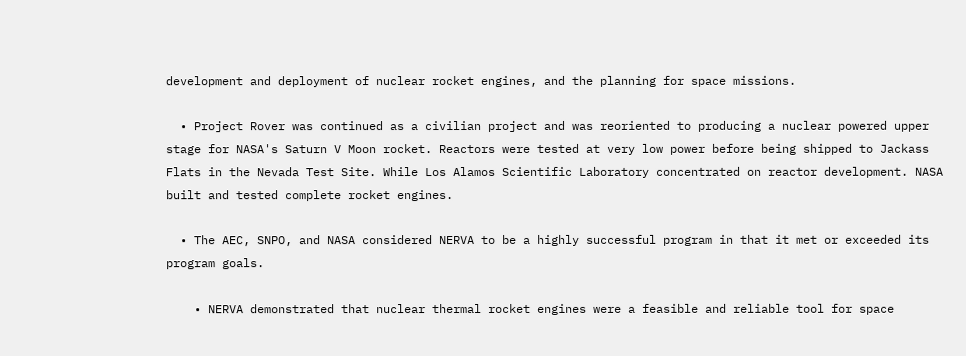development and deployment of nuclear rocket engines, and the planning for space missions.

  • Project Rover was continued as a civilian project and was reoriented to producing a nuclear powered upper stage for NASA's Saturn V Moon rocket. Reactors were tested at very low power before being shipped to Jackass Flats in the Nevada Test Site. While Los Alamos Scientific Laboratory concentrated on reactor development. NASA built and tested complete rocket engines.

  • The AEC, SNPO, and NASA considered NERVA to be a highly successful program in that it met or exceeded its program goals.

    • NERVA demonstrated that nuclear thermal rocket engines were a feasible and reliable tool for space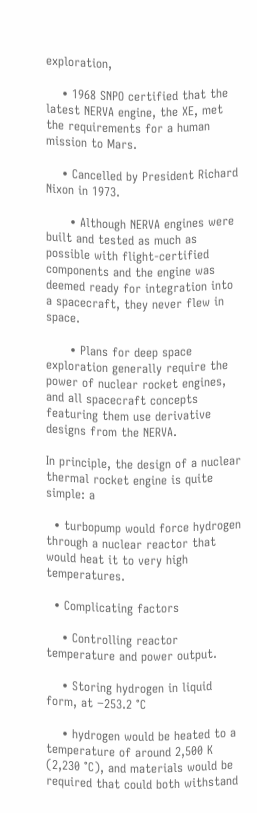exploration,

    • 1968 SNPO certified that the latest NERVA engine, the XE, met the requirements for a human mission to Mars.

    • Cancelled by President Richard Nixon in 1973.

      • Although NERVA engines were built and tested as much as possible with flight-certified components and the engine was deemed ready for integration into a spacecraft, they never flew in space.

      • Plans for deep space exploration generally require the power of nuclear rocket engines, and all spacecraft concepts featuring them use derivative designs from the NERVA.

In principle, the design of a nuclear thermal rocket engine is quite simple: a

  • turbopump would force hydrogen through a nuclear reactor that would heat it to very high temperatures.

  • Complicating factors

    • Controlling reactor temperature and power output.

    • Storing hydrogen in liquid form, at −253.2 °C

    • hydrogen would be heated to a temperature of around 2,500 K (2,230 °C), and materials would be required that could both withstand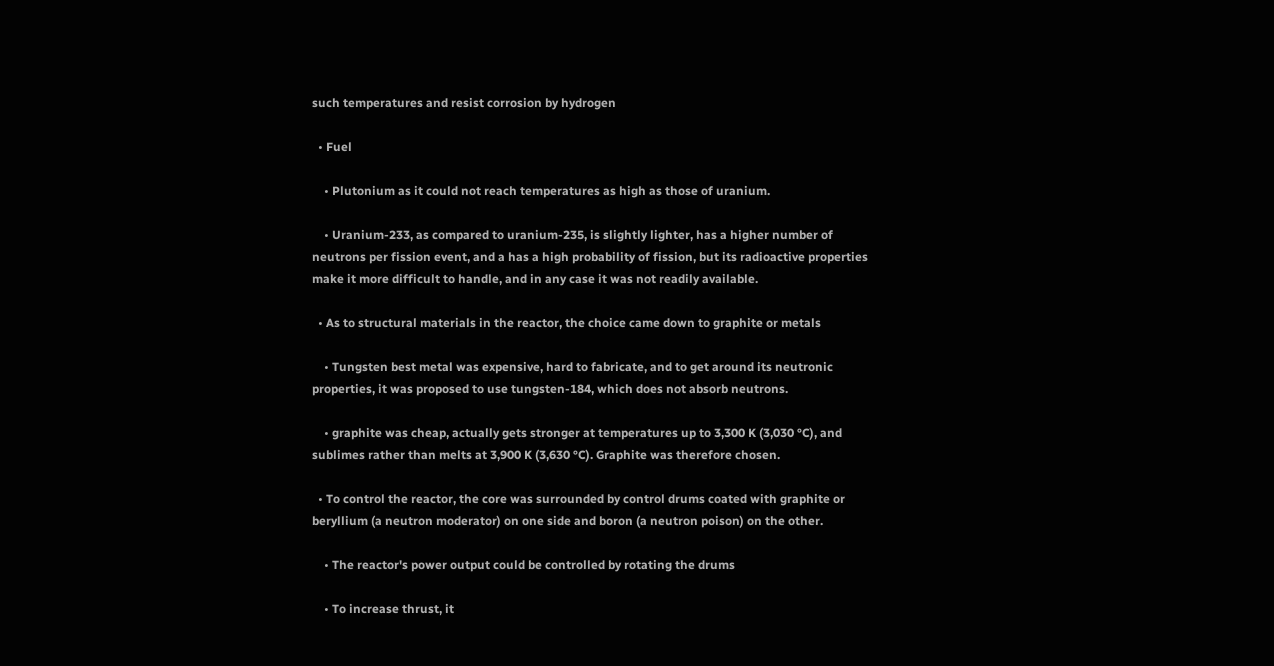such temperatures and resist corrosion by hydrogen

  • Fuel

    • Plutonium as it could not reach temperatures as high as those of uranium.

    • Uranium-233, as compared to uranium-235, is slightly lighter, has a higher number of neutrons per fission event, and a has a high probability of fission, but its radioactive properties make it more difficult to handle, and in any case it was not readily available.

  • As to structural materials in the reactor, the choice came down to graphite or metals

    • Tungsten best metal was expensive, hard to fabricate, and to get around its neutronic properties, it was proposed to use tungsten-184, which does not absorb neutrons.

    • graphite was cheap, actually gets stronger at temperatures up to 3,300 K (3,030 °C), and sublimes rather than melts at 3,900 K (3,630 °C). Graphite was therefore chosen.

  • To control the reactor, the core was surrounded by control drums coated with graphite or beryllium (a neutron moderator) on one side and boron (a neutron poison) on the other.

    • The reactor's power output could be controlled by rotating the drums

    • To increase thrust, it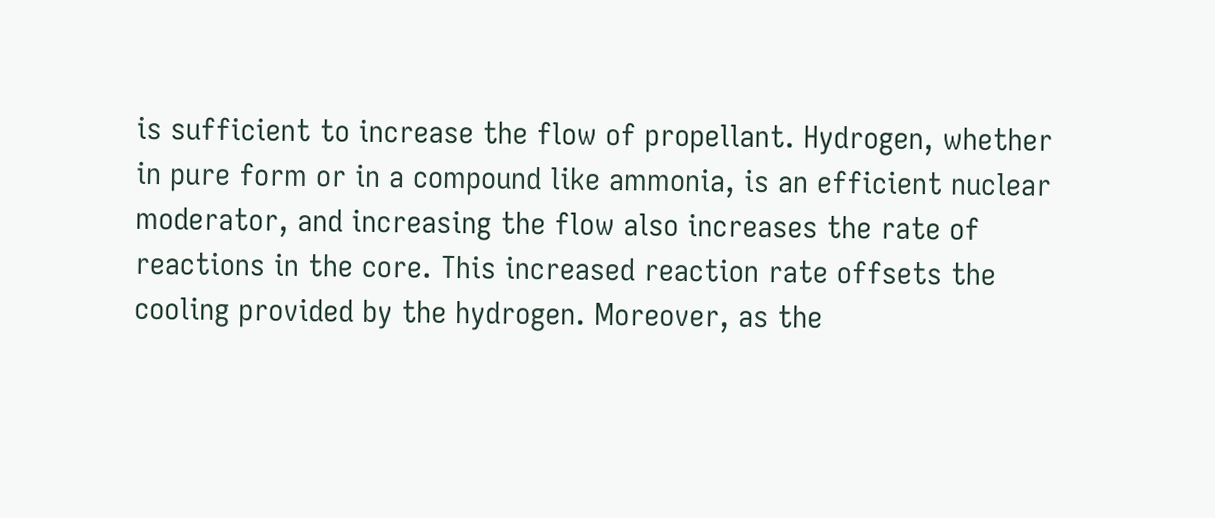is sufficient to increase the flow of propellant. Hydrogen, whether in pure form or in a compound like ammonia, is an efficient nuclear moderator, and increasing the flow also increases the rate of reactions in the core. This increased reaction rate offsets the cooling provided by the hydrogen. Moreover, as the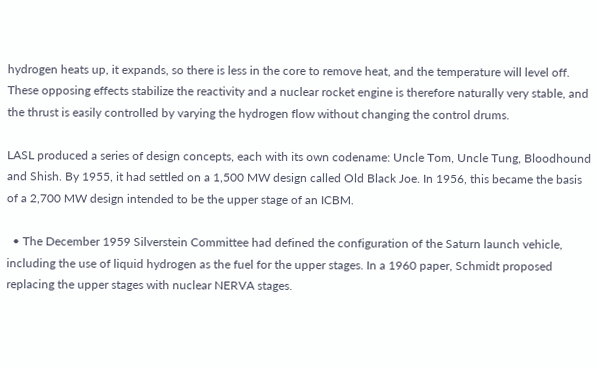hydrogen heats up, it expands, so there is less in the core to remove heat, and the temperature will level off. These opposing effects stabilize the reactivity and a nuclear rocket engine is therefore naturally very stable, and the thrust is easily controlled by varying the hydrogen flow without changing the control drums.

LASL produced a series of design concepts, each with its own codename: Uncle Tom, Uncle Tung, Bloodhound and Shish. By 1955, it had settled on a 1,500 MW design called Old Black Joe. In 1956, this became the basis of a 2,700 MW design intended to be the upper stage of an ICBM.

  • The December 1959 Silverstein Committee had defined the configuration of the Saturn launch vehicle, including the use of liquid hydrogen as the fuel for the upper stages. In a 1960 paper, Schmidt proposed replacing the upper stages with nuclear NERVA stages.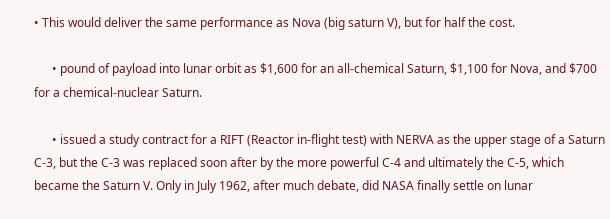• This would deliver the same performance as Nova (big saturn V), but for half the cost.

      • pound of payload into lunar orbit as $1,600 for an all-chemical Saturn, $1,100 for Nova, and $700 for a chemical-nuclear Saturn.

      • issued a study contract for a RIFT (Reactor in-flight test) with NERVA as the upper stage of a Saturn C-3, but the C-3 was replaced soon after by the more powerful C-4 and ultimately the C-5, which became the Saturn V. Only in July 1962, after much debate, did NASA finally settle on lunar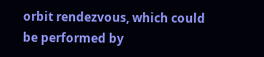orbit rendezvous, which could be performed by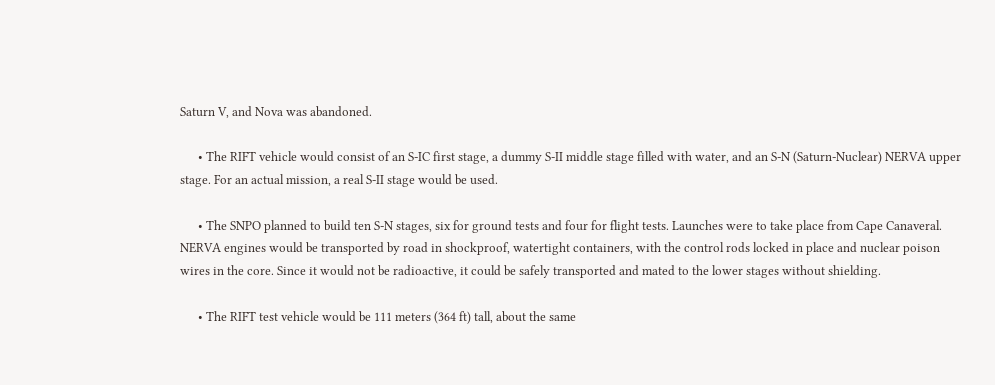Saturn V, and Nova was abandoned.

      • The RIFT vehicle would consist of an S-IC first stage, a dummy S-II middle stage filled with water, and an S-N (Saturn-Nuclear) NERVA upper stage. For an actual mission, a real S-II stage would be used.

      • The SNPO planned to build ten S-N stages, six for ground tests and four for flight tests. Launches were to take place from Cape Canaveral. NERVA engines would be transported by road in shockproof, watertight containers, with the control rods locked in place and nuclear poison wires in the core. Since it would not be radioactive, it could be safely transported and mated to the lower stages without shielding.

      • The RIFT test vehicle would be 111 meters (364 ft) tall, about the same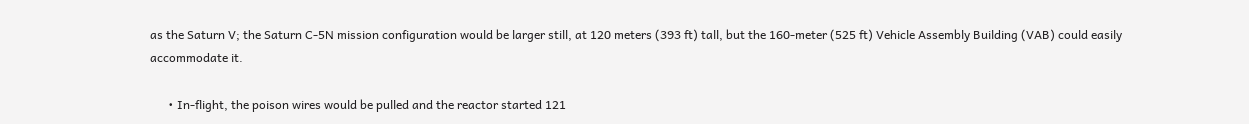as the Saturn V; the Saturn C-5N mission configuration would be larger still, at 120 meters (393 ft) tall, but the 160-meter (525 ft) Vehicle Assembly Building (VAB) could easily accommodate it.

      • In-flight, the poison wires would be pulled and the reactor started 121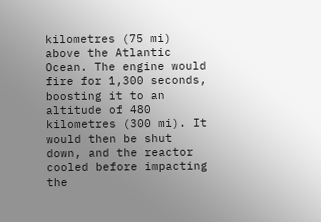kilometres (75 mi) above the Atlantic Ocean. The engine would fire for 1,300 seconds, boosting it to an altitude of 480 kilometres (300 mi). It would then be shut down, and the reactor cooled before impacting the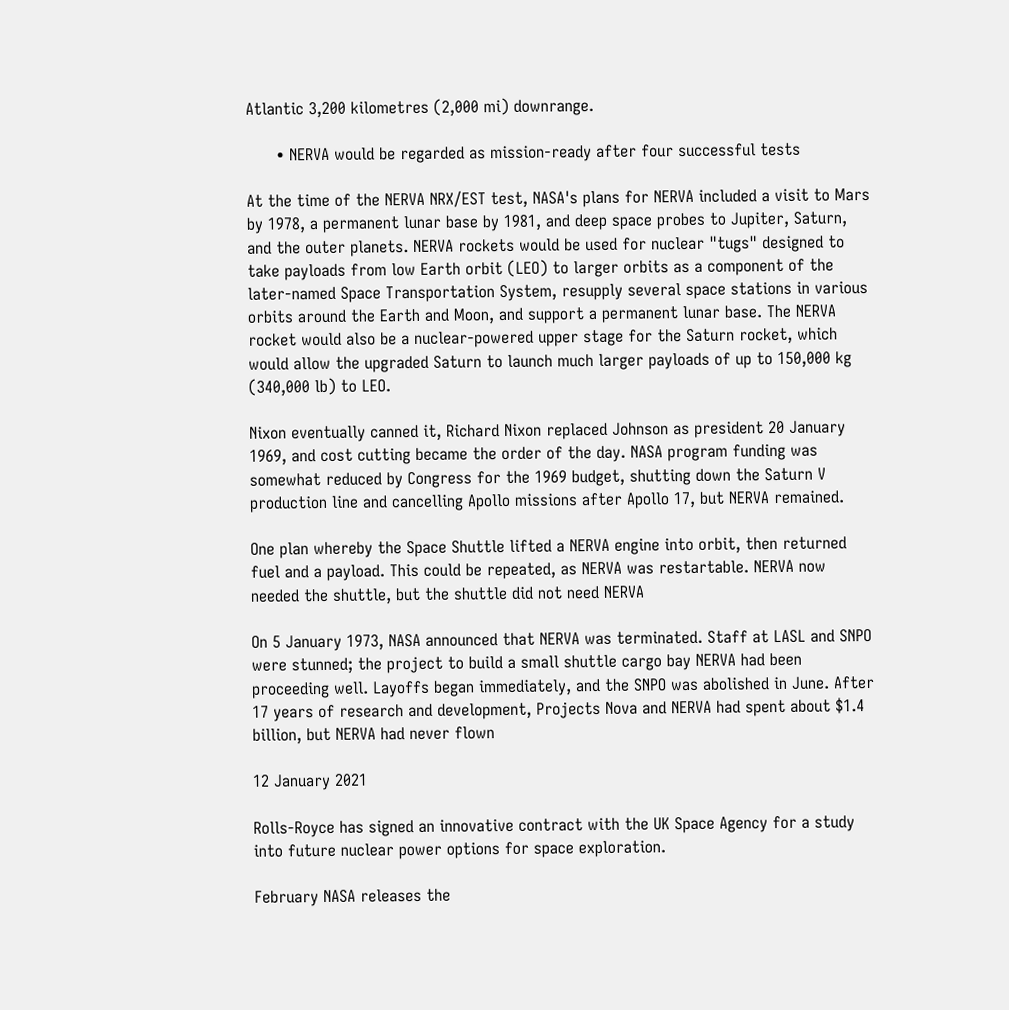Atlantic 3,200 kilometres (2,000 mi) downrange.

      • NERVA would be regarded as mission-ready after four successful tests

At the time of the NERVA NRX/EST test, NASA's plans for NERVA included a visit to Mars by 1978, a permanent lunar base by 1981, and deep space probes to Jupiter, Saturn, and the outer planets. NERVA rockets would be used for nuclear "tugs" designed to take payloads from low Earth orbit (LEO) to larger orbits as a component of the later-named Space Transportation System, resupply several space stations in various orbits around the Earth and Moon, and support a permanent lunar base. The NERVA rocket would also be a nuclear-powered upper stage for the Saturn rocket, which would allow the upgraded Saturn to launch much larger payloads of up to 150,000 kg (340,000 lb) to LEO.

Nixon eventually canned it, Richard Nixon replaced Johnson as president 20 January 1969, and cost cutting became the order of the day. NASA program funding was somewhat reduced by Congress for the 1969 budget, shutting down the Saturn V production line and cancelling Apollo missions after Apollo 17, but NERVA remained.

One plan whereby the Space Shuttle lifted a NERVA engine into orbit, then returned fuel and a payload. This could be repeated, as NERVA was restartable. NERVA now needed the shuttle, but the shuttle did not need NERVA

On 5 January 1973, NASA announced that NERVA was terminated. Staff at LASL and SNPO were stunned; the project to build a small shuttle cargo bay NERVA had been proceeding well. Layoffs began immediately, and the SNPO was abolished in June. After 17 years of research and development, Projects Nova and NERVA had spent about $1.4 billion, but NERVA had never flown

12 January 2021

Rolls-Royce has signed an innovative contract with the UK Space Agency for a study into future nuclear power options for space exploration.

February NASA releases the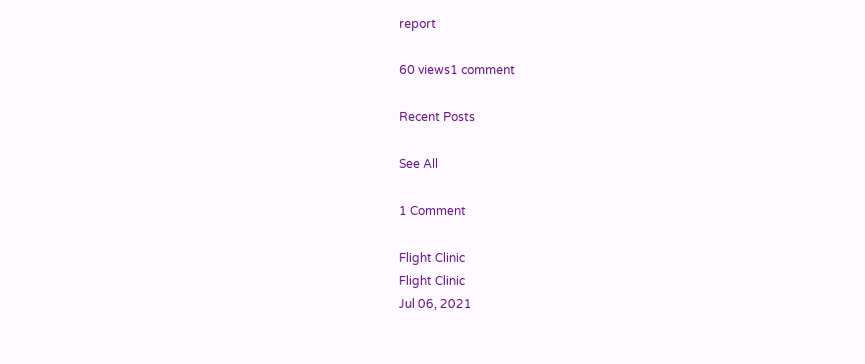report

60 views1 comment

Recent Posts

See All

1 Comment

Flight Clinic
Flight Clinic
Jul 06, 2021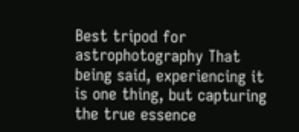Best tripod for astrophotography That being said, experiencing it is one thing, but capturing the true essence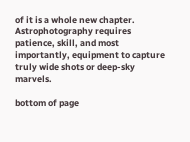of it is a whole new chapter. Astrophotography requires patience, skill, and most importantly, equipment to capture truly wide shots or deep-sky marvels.

bottom of page